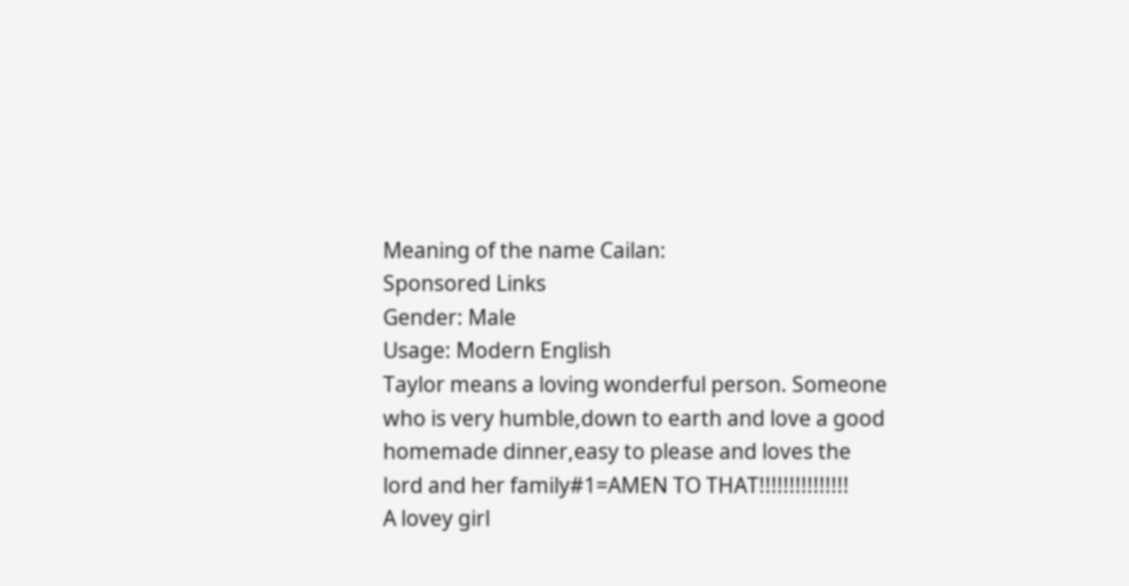Meaning of the name Cailan:
Sponsored Links
Gender: Male
Usage: Modern English
Taylor means a loving wonderful person. Someone who is very humble,down to earth and love a good homemade dinner,easy to please and loves the lord and her family#1=AMEN TO THAT!!!!!!!!!!!!!!!
A lovey girl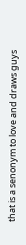that is a senonym to love and draws guys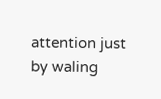attention just by waling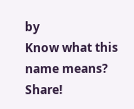by
Know what this name means? Share!